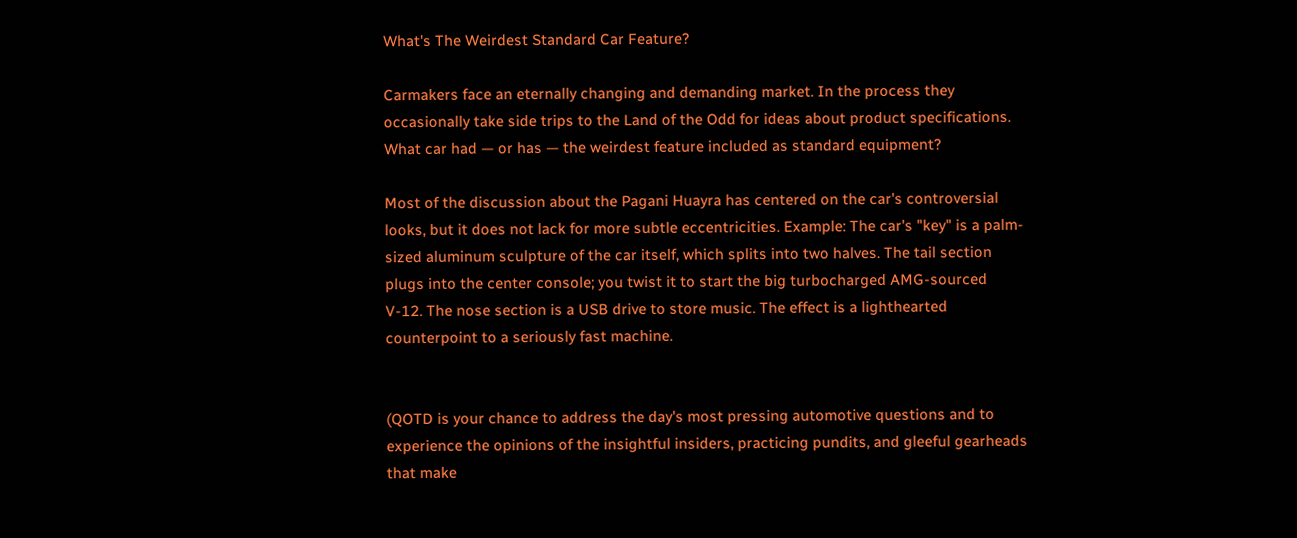What's The Weirdest Standard Car Feature?

Carmakers face an eternally changing and demanding market. In the process they occasionally take side trips to the Land of the Odd for ideas about product specifications. What car had — or has — the weirdest feature included as standard equipment?

Most of the discussion about the Pagani Huayra has centered on the car's controversial looks, but it does not lack for more subtle eccentricities. Example: The car's "key" is a palm-sized aluminum sculpture of the car itself, which splits into two halves. The tail section plugs into the center console; you twist it to start the big turbocharged AMG-sourced V-12. The nose section is a USB drive to store music. The effect is a lighthearted counterpoint to a seriously fast machine.


(QOTD is your chance to address the day's most pressing automotive questions and to experience the opinions of the insightful insiders, practicing pundits, and gleeful gearheads that make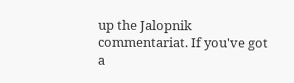up the Jalopnik commentariat. If you've got a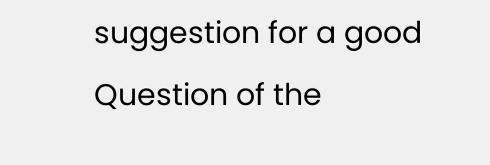suggestion for a good Question of the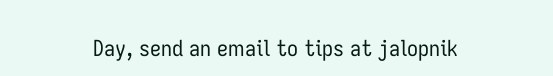Day, send an email to tips at jalopnik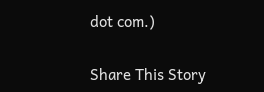dot com.)

Share This Story